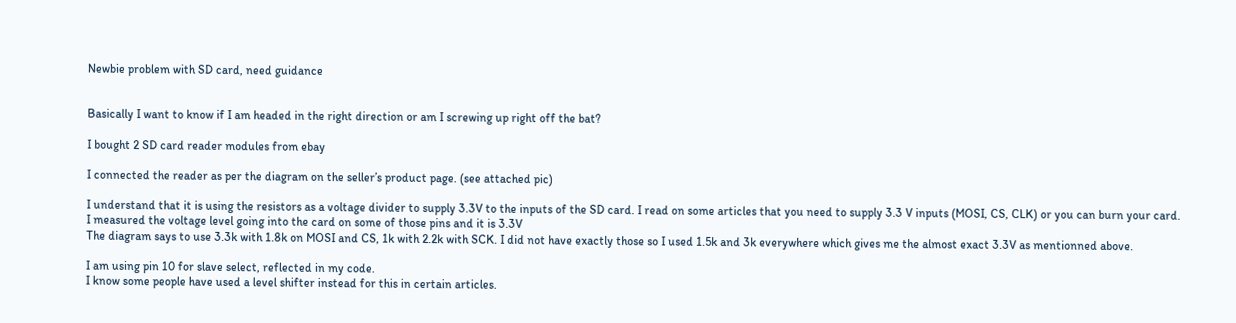Newbie problem with SD card, need guidance


Basically I want to know if I am headed in the right direction or am I screwing up right off the bat?

I bought 2 SD card reader modules from ebay

I connected the reader as per the diagram on the seller’s product page. (see attached pic)

I understand that it is using the resistors as a voltage divider to supply 3.3V to the inputs of the SD card. I read on some articles that you need to supply 3.3 V inputs (MOSI, CS, CLK) or you can burn your card.
I measured the voltage level going into the card on some of those pins and it is 3.3V
The diagram says to use 3.3k with 1.8k on MOSI and CS, 1k with 2.2k with SCK. I did not have exactly those so I used 1.5k and 3k everywhere which gives me the almost exact 3.3V as mentionned above.

I am using pin 10 for slave select, reflected in my code.
I know some people have used a level shifter instead for this in certain articles.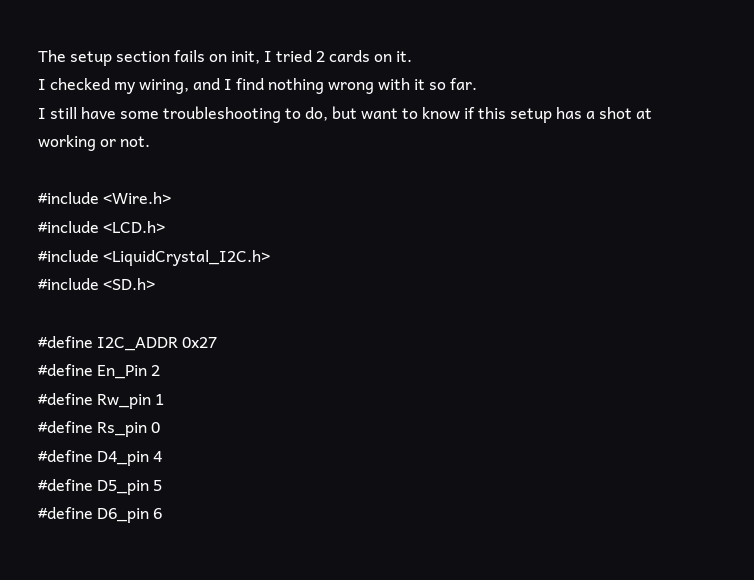The setup section fails on init, I tried 2 cards on it.
I checked my wiring, and I find nothing wrong with it so far.
I still have some troubleshooting to do, but want to know if this setup has a shot at working or not.

#include <Wire.h>
#include <LCD.h>
#include <LiquidCrystal_I2C.h>
#include <SD.h>

#define I2C_ADDR 0x27
#define En_Pin 2
#define Rw_pin 1
#define Rs_pin 0
#define D4_pin 4
#define D5_pin 5
#define D6_pin 6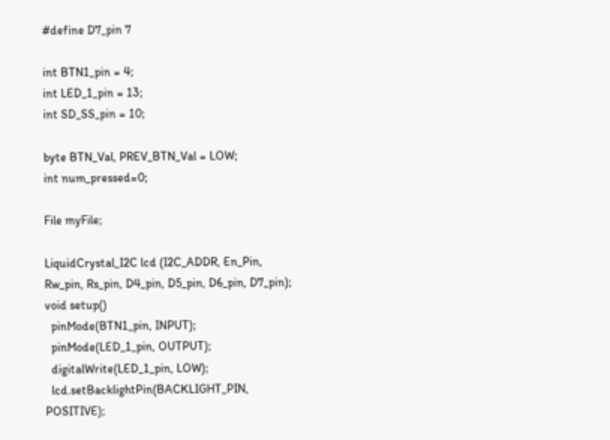#define D7_pin 7

int BTN1_pin = 4;
int LED_1_pin = 13;
int SD_SS_pin = 10;

byte BTN_Val, PREV_BTN_Val = LOW;
int num_pressed=0;

File myFile;

LiquidCrystal_I2C lcd (I2C_ADDR, En_Pin, Rw_pin, Rs_pin, D4_pin, D5_pin, D6_pin, D7_pin);
void setup()
  pinMode(BTN1_pin, INPUT);
  pinMode(LED_1_pin, OUTPUT);
  digitalWrite(LED_1_pin, LOW);
  lcd.setBacklightPin(BACKLIGHT_PIN, POSITIVE);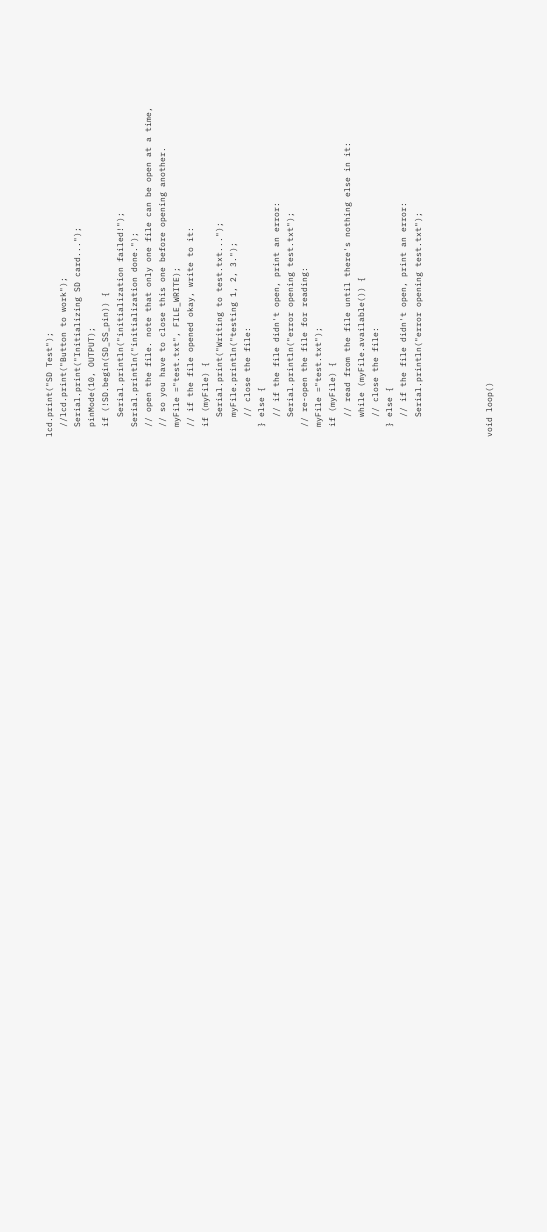lcd.print("SD Test");
  //lcd.print("Button to work");
  Serial.print("Initializing SD card...");
  pinMode(10, OUTPUT);
  if (!SD.begin(SD_SS_pin)) {
    Serial.println("initialization failed!");
  Serial.println("initialization done.");
  // open the file. note that only one file can be open at a time,
  // so you have to close this one before opening another.
  myFile ="test.txt", FILE_WRITE);
  // if the file opened okay, write to it:
  if (myFile) {
    Serial.print("Writing to test.txt...");
    myFile.println("testing 1, 2, 3.");
    // close the file:
  } else {
    // if the file didn't open, print an error:
    Serial.println("error opening test.txt");
  // re-open the file for reading:
  myFile ="test.txt");
  if (myFile) {
    // read from the file until there's nothing else in it:
    while (myFile.available()) {
    // close the file:
  } else {
    // if the file didn't open, print an error:
    Serial.println("error opening test.txt");




void loop()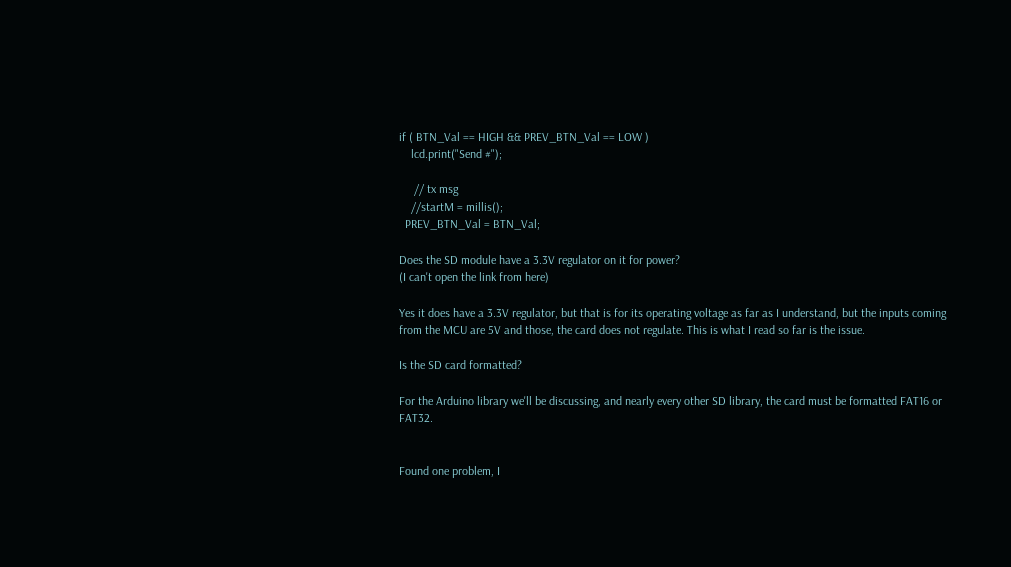if ( BTN_Val == HIGH && PREV_BTN_Val == LOW )
    lcd.print("Send #");

     // tx msg
    //startM = millis();
  PREV_BTN_Val = BTN_Val;

Does the SD module have a 3.3V regulator on it for power?
(I can't open the link from here)

Yes it does have a 3.3V regulator, but that is for its operating voltage as far as I understand, but the inputs coming from the MCU are 5V and those, the card does not regulate. This is what I read so far is the issue.

Is the SD card formatted?

For the Arduino library we'll be discussing, and nearly every other SD library, the card must be formatted FAT16 or FAT32.


Found one problem, I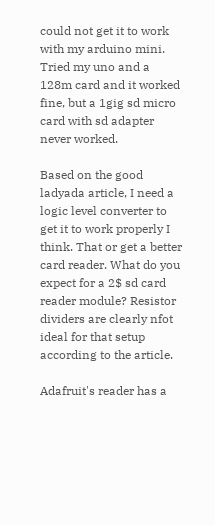could not get it to work with my arduino mini. Tried my uno and a 128m card and it worked fine, but a 1gig sd micro card with sd adapter never worked.

Based on the good ladyada article, I need a logic level converter to get it to work properly I think. That or get a better card reader. What do you expect for a 2$ sd card reader module? Resistor dividers are clearly nfot ideal for that setup according to the article.

Adafruit's reader has a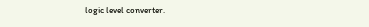logic level converter.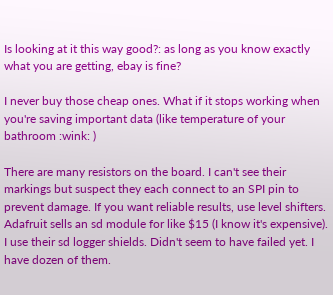Is looking at it this way good?: as long as you know exactly what you are getting, ebay is fine?

I never buy those cheap ones. What if it stops working when you're saving important data (like temperature of your bathroom :wink: )

There are many resistors on the board. I can't see their markings but suspect they each connect to an SPI pin to prevent damage. If you want reliable results, use level shifters. Adafruit sells an sd module for like $15 (I know it's expensive). I use their sd logger shields. Didn't seem to have failed yet. I have dozen of them.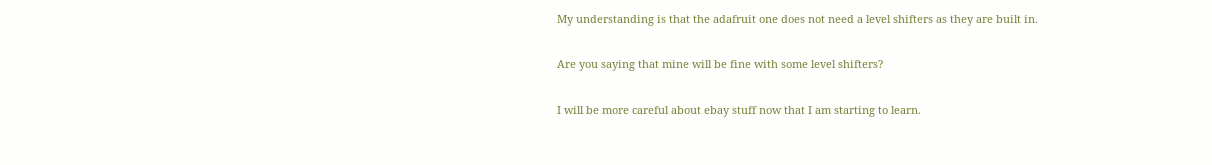My understanding is that the adafruit one does not need a level shifters as they are built in.

Are you saying that mine will be fine with some level shifters?

I will be more careful about ebay stuff now that I am starting to learn.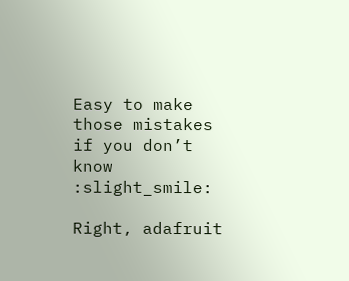Easy to make those mistakes if you don’t know :slight_smile:

Right, adafruit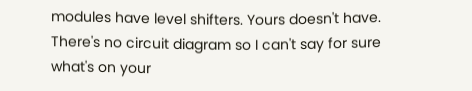modules have level shifters. Yours doesn't have. There's no circuit diagram so I can't say for sure what's on your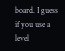board. I guess if you use a level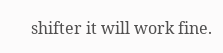shifter it will work fine.